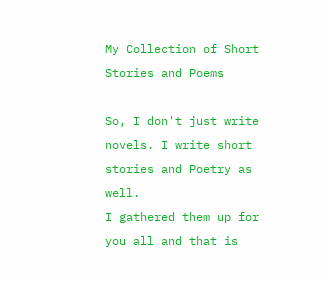My Collection of Short Stories and Poems

So, I don't just write novels. I write short stories and Poetry as well.
I gathered them up for you all and that is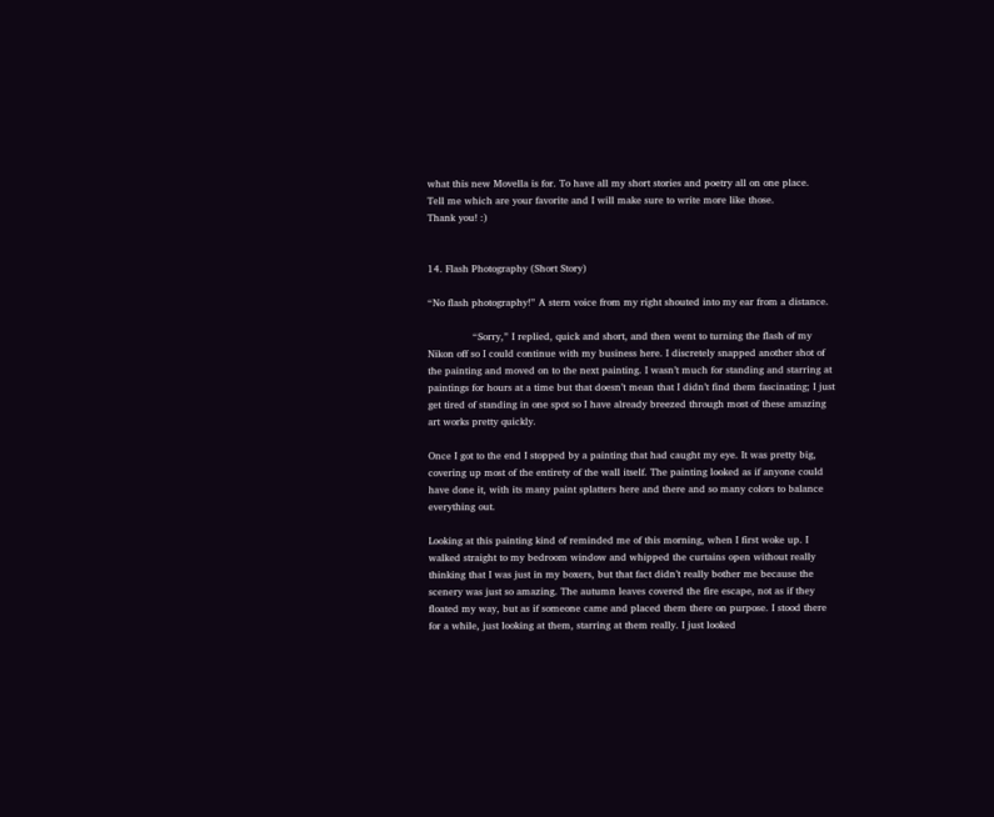what this new Movella is for. To have all my short stories and poetry all on one place.
Tell me which are your favorite and I will make sure to write more like those.
Thank you! :)


14. Flash Photography (Short Story)

“No flash photography!” A stern voice from my right shouted into my ear from a distance.

               “Sorry,” I replied, quick and short, and then went to turning the flash of my Nikon off so I could continue with my business here. I discretely snapped another shot of the painting and moved on to the next painting. I wasn’t much for standing and starring at paintings for hours at a time but that doesn’t mean that I didn’t find them fascinating; I just get tired of standing in one spot so I have already breezed through most of these amazing art works pretty quickly.

Once I got to the end I stopped by a painting that had caught my eye. It was pretty big, covering up most of the entirety of the wall itself. The painting looked as if anyone could have done it, with its many paint splatters here and there and so many colors to balance everything out.

Looking at this painting kind of reminded me of this morning, when I first woke up. I walked straight to my bedroom window and whipped the curtains open without really thinking that I was just in my boxers, but that fact didn’t really bother me because the scenery was just so amazing. The autumn leaves covered the fire escape, not as if they floated my way, but as if someone came and placed them there on purpose. I stood there for a while, just looking at them, starring at them really. I just looked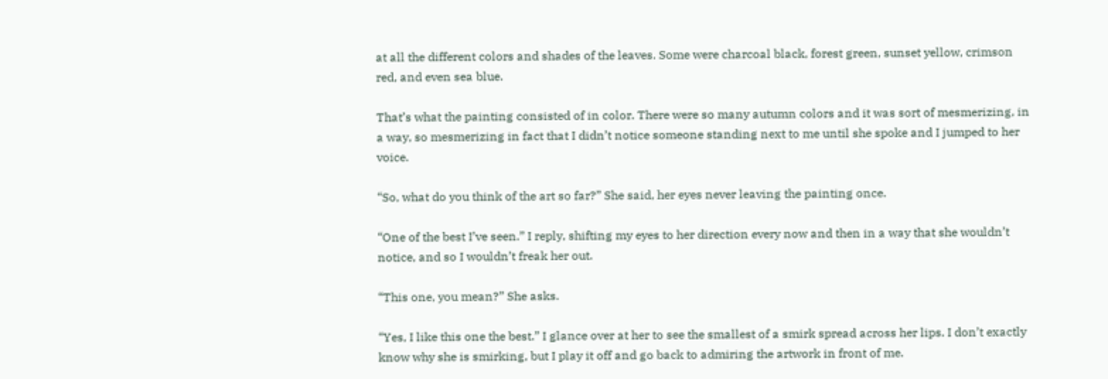at all the different colors and shades of the leaves. Some were charcoal black, forest green, sunset yellow, crimson red, and even sea blue.

That’s what the painting consisted of in color. There were so many autumn colors and it was sort of mesmerizing, in a way, so mesmerizing in fact that I didn’t notice someone standing next to me until she spoke and I jumped to her voice.

“So, what do you think of the art so far?” She said, her eyes never leaving the painting once.

“One of the best I’ve seen.” I reply, shifting my eyes to her direction every now and then in a way that she wouldn’t notice, and so I wouldn’t freak her out.

“This one, you mean?” She asks.

“Yes, I like this one the best.” I glance over at her to see the smallest of a smirk spread across her lips. I don’t exactly know why she is smirking, but I play it off and go back to admiring the artwork in front of me.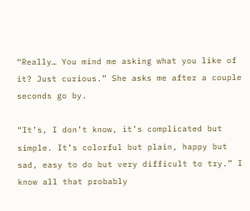“Really… You mind me asking what you like of it? Just curious.” She asks me after a couple seconds go by.

“It’s, I don’t know, it’s complicated but simple. It’s colorful but plain, happy but sad, easy to do but very difficult to try.” I know all that probably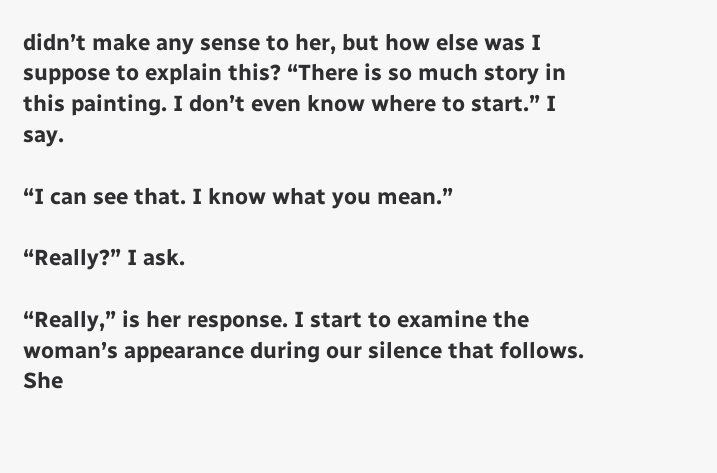didn’t make any sense to her, but how else was I suppose to explain this? “There is so much story in this painting. I don’t even know where to start.” I say.

“I can see that. I know what you mean.”

“Really?” I ask.

“Really,” is her response. I start to examine the woman’s appearance during our silence that follows. She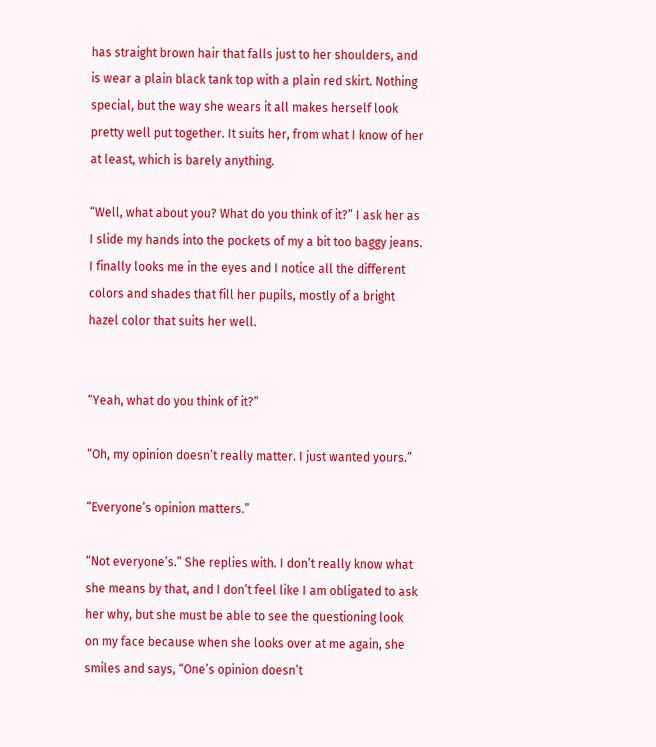has straight brown hair that falls just to her shoulders, and is wear a plain black tank top with a plain red skirt. Nothing special, but the way she wears it all makes herself look pretty well put together. It suits her, from what I know of her at least, which is barely anything.

“Well, what about you? What do you think of it?” I ask her as I slide my hands into the pockets of my a bit too baggy jeans. I finally looks me in the eyes and I notice all the different colors and shades that fill her pupils, mostly of a bright hazel color that suits her well.


“Yeah, what do you think of it?”

“Oh, my opinion doesn’t really matter. I just wanted yours.”

“Everyone’s opinion matters.”

“Not everyone’s.” She replies with. I don’t really know what she means by that, and I don’t feel like I am obligated to ask her why, but she must be able to see the questioning look on my face because when she looks over at me again, she smiles and says, “One’s opinion doesn’t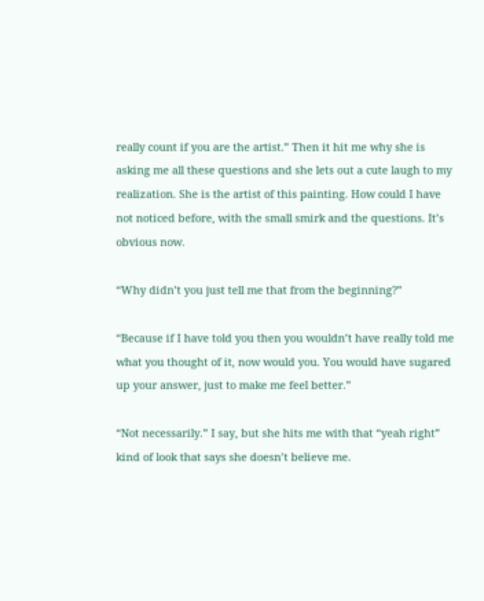really count if you are the artist.” Then it hit me why she is asking me all these questions and she lets out a cute laugh to my realization. She is the artist of this painting. How could I have not noticed before, with the small smirk and the questions. It’s obvious now.

“Why didn’t you just tell me that from the beginning?”

“Because if I have told you then you wouldn’t have really told me what you thought of it, now would you. You would have sugared up your answer, just to make me feel better.”

“Not necessarily.” I say, but she hits me with that “yeah right” kind of look that says she doesn’t believe me.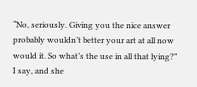“No, seriously. Giving you the nice answer probably wouldn’t better your art at all now would it. So what’s the use in all that lying?” I say, and she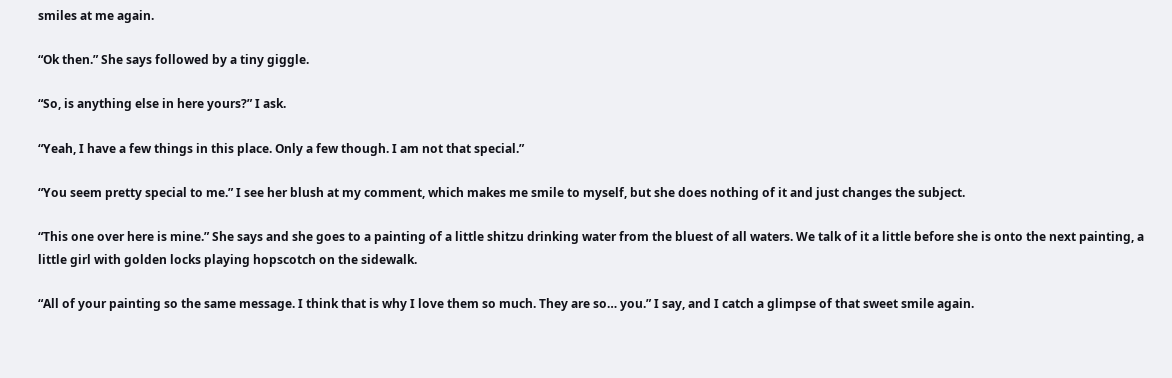smiles at me again.

“Ok then.” She says followed by a tiny giggle.

“So, is anything else in here yours?” I ask.

“Yeah, I have a few things in this place. Only a few though. I am not that special.”

“You seem pretty special to me.” I see her blush at my comment, which makes me smile to myself, but she does nothing of it and just changes the subject.

“This one over here is mine.” She says and she goes to a painting of a little shitzu drinking water from the bluest of all waters. We talk of it a little before she is onto the next painting, a little girl with golden locks playing hopscotch on the sidewalk.

“All of your painting so the same message. I think that is why I love them so much. They are so… you.” I say, and I catch a glimpse of that sweet smile again.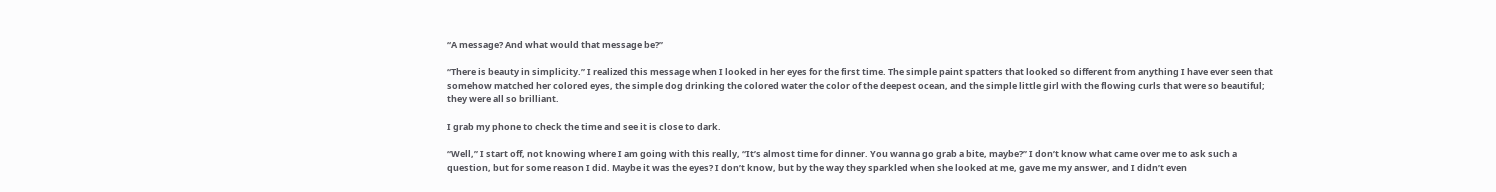“A message? And what would that message be?”

“There is beauty in simplicity.” I realized this message when I looked in her eyes for the first time. The simple paint spatters that looked so different from anything I have ever seen that somehow matched her colored eyes, the simple dog drinking the colored water the color of the deepest ocean, and the simple little girl with the flowing curls that were so beautiful; they were all so brilliant.

I grab my phone to check the time and see it is close to dark.

“Well,” I start off, not knowing where I am going with this really, “It’s almost time for dinner. You wanna go grab a bite, maybe?” I don’t know what came over me to ask such a question, but for some reason I did. Maybe it was the eyes? I don’t know, but by the way they sparkled when she looked at me, gave me my answer, and I didn’t even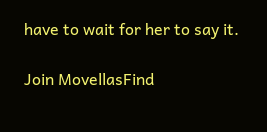have to wait for her to say it.

Join MovellasFind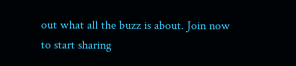out what all the buzz is about. Join now to start sharing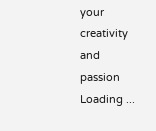your creativity and passion
Loading ...